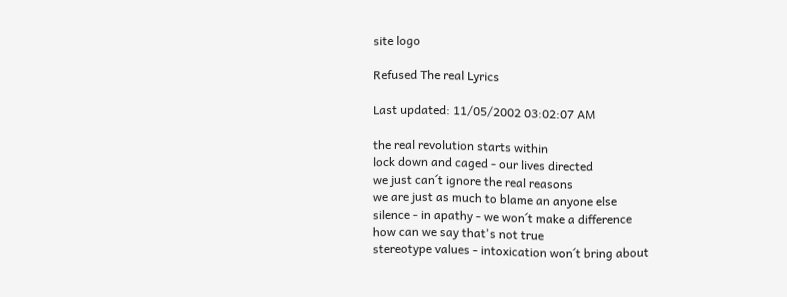site logo

Refused The real Lyrics

Last updated: 11/05/2002 03:02:07 AM

the real revolution starts within
lock down and caged - our lives directed
we just can´t ignore the real reasons
we are just as much to blame an anyone else
silence - in apathy - we won´t make a difference
how can we say that's not true
stereotype values - intoxication won´t bring about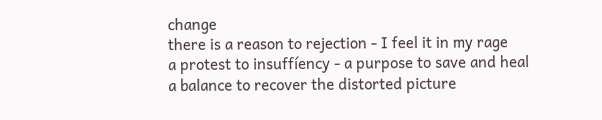change
there is a reason to rejection - I feel it in my rage
a protest to insuffíency - a purpose to save and heal
a balance to recover the distorted picture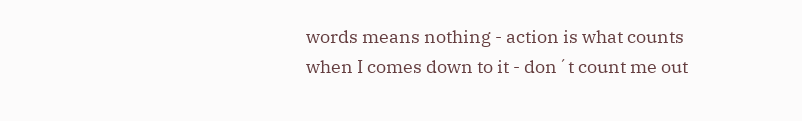words means nothing - action is what counts
when I comes down to it - don´t count me out